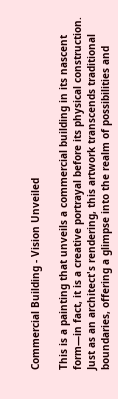Commercial Building - Vision Unveiled

This is a painting that unveils a commercial building in its nascent form—in fact, it is a creative portrayal before its physical construction. Just as an architect's rendering, this artwork transcends traditional boundaries, offering a glimpse into the realm of possibilities and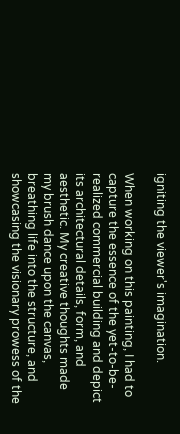igniting the viewer's imagination.

When working on this painting, I had to capture the essence of the yet-to-be-realized commercial building and depict its architectural details, form, and aesthetic. My creative thoughts made my brush dance upon the canvas, breathing life into the structure, and showcasing the visionary prowess of the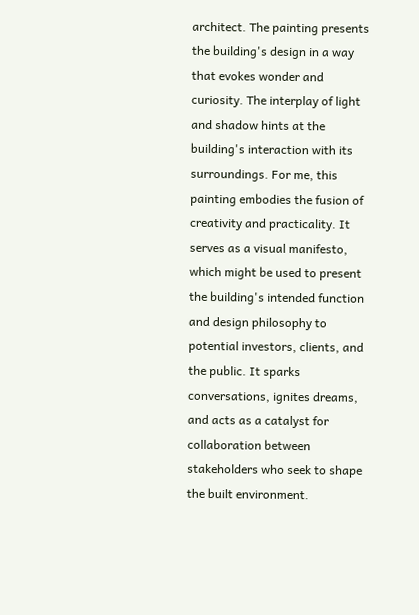architect. The painting presents the building's design in a way that evokes wonder and curiosity. The interplay of light and shadow hints at the building's interaction with its surroundings. For me, this painting embodies the fusion of creativity and practicality. It serves as a visual manifesto, which might be used to present the building's intended function and design philosophy to potential investors, clients, and the public. It sparks conversations, ignites dreams, and acts as a catalyst for collaboration between stakeholders who seek to shape the built environment.